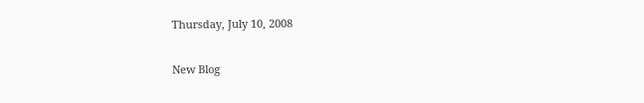Thursday, July 10, 2008

New Blog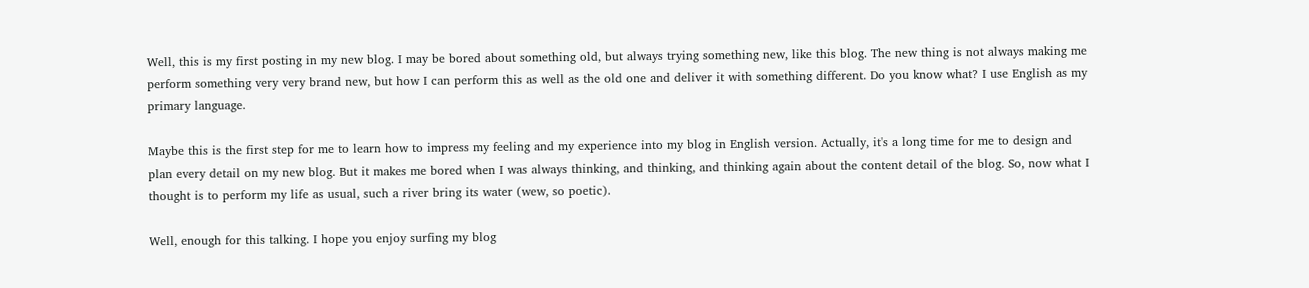Well, this is my first posting in my new blog. I may be bored about something old, but always trying something new, like this blog. The new thing is not always making me perform something very very brand new, but how I can perform this as well as the old one and deliver it with something different. Do you know what? I use English as my primary language.

Maybe this is the first step for me to learn how to impress my feeling and my experience into my blog in English version. Actually, it's a long time for me to design and plan every detail on my new blog. But it makes me bored when I was always thinking, and thinking, and thinking again about the content detail of the blog. So, now what I thought is to perform my life as usual, such a river bring its water (wew, so poetic).

Well, enough for this talking. I hope you enjoy surfing my blog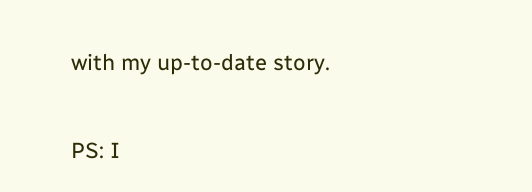with my up-to-date story.

PS: I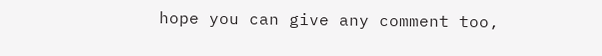hope you can give any comment too,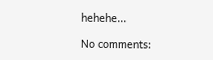hehehe...

No comments: